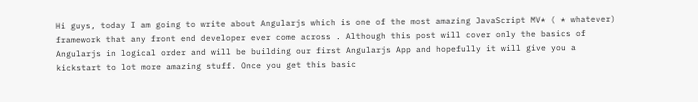Hi guys, today I am going to write about Angularjs which is one of the most amazing JavaScript MV* ( * whatever) framework that any front end developer ever come across . Although this post will cover only the basics of Angularjs in logical order and will be building our first Angularjs App and hopefully it will give you a kickstart to lot more amazing stuff. Once you get this basic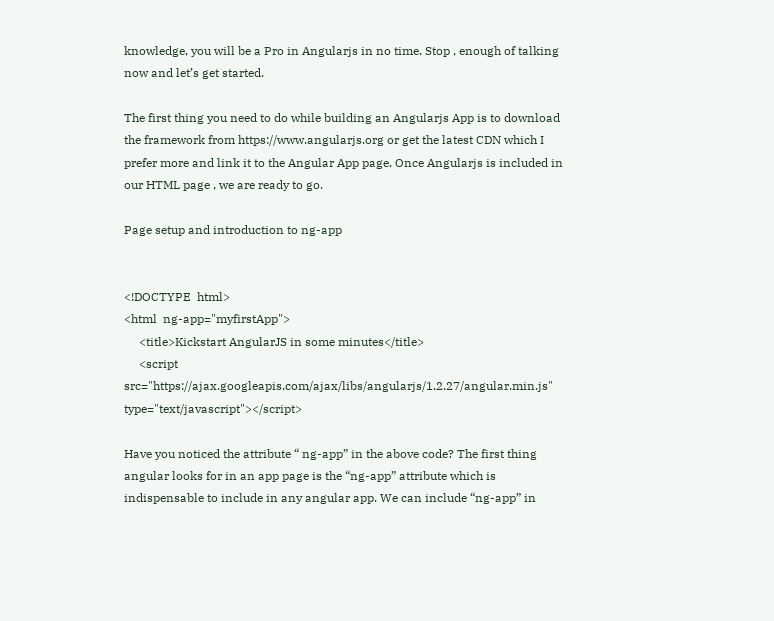knowledge, you will be a Pro in Angularjs in no time. Stop , enough of talking now and let’s get started.

The first thing you need to do while building an Angularjs App is to download the framework from https://www.angularjs.org or get the latest CDN which I prefer more and link it to the Angular App page. Once Angularjs is included in our HTML page , we are ready to go.

Page setup and introduction to ng-app


<!DOCTYPE  html>
<html  ng-app="myfirstApp">
     <title>Kickstart AngularJS in some minutes</title>
     <script src="https://ajax.googleapis.com/ajax/libs/angularjs/1.2.27/angular.min.js" type="text/javascript"></script>

Have you noticed the attribute “ ng-app” in the above code? The first thing angular looks for in an app page is the “ng-app” attribute which is indispensable to include in any angular app. We can include “ng-app” in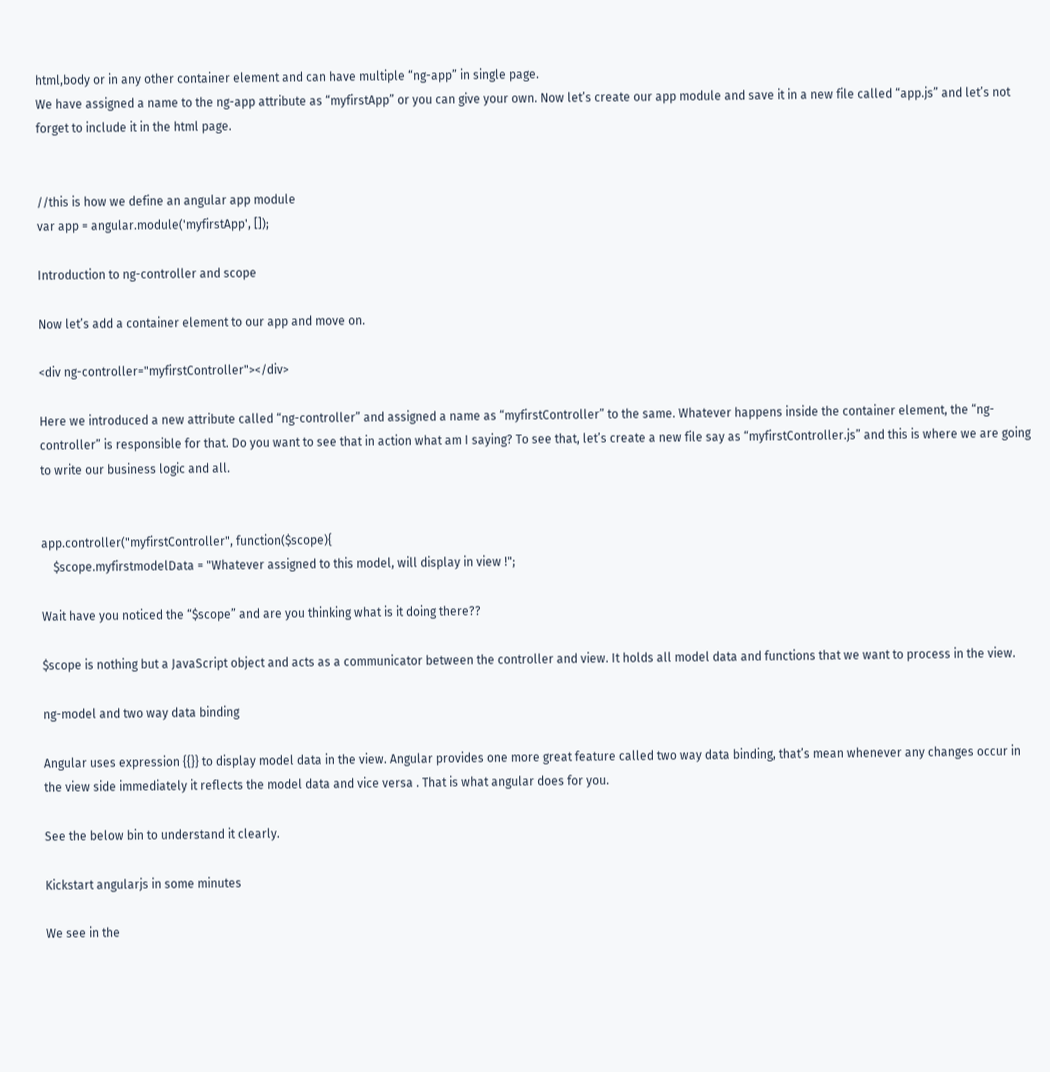html,body or in any other container element and can have multiple “ng-app” in single page.
We have assigned a name to the ng-app attribute as “myfirstApp” or you can give your own. Now let’s create our app module and save it in a new file called “app.js” and let’s not forget to include it in the html page.


//this is how we define an angular app module
var app = angular.module('myfirstApp', []);

Introduction to ng-controller and scope

Now let’s add a container element to our app and move on.

<div ng-controller="myfirstController"></div>

Here we introduced a new attribute called “ng-controller” and assigned a name as “myfirstController” to the same. Whatever happens inside the container element, the “ng-controller” is responsible for that. Do you want to see that in action what am I saying? To see that, let’s create a new file say as “myfirstController.js” and this is where we are going to write our business logic and all.


app.controller("myfirstController", function($scope){
    $scope.myfirstmodelData = "Whatever assigned to this model, will display in view !";

Wait have you noticed the “$scope” and are you thinking what is it doing there??

$scope is nothing but a JavaScript object and acts as a communicator between the controller and view. It holds all model data and functions that we want to process in the view.

ng-model and two way data binding

Angular uses expression {{}} to display model data in the view. Angular provides one more great feature called two way data binding, that’s mean whenever any changes occur in the view side immediately it reflects the model data and vice versa . That is what angular does for you.

See the below bin to understand it clearly.

Kickstart angularjs in some minutes

We see in the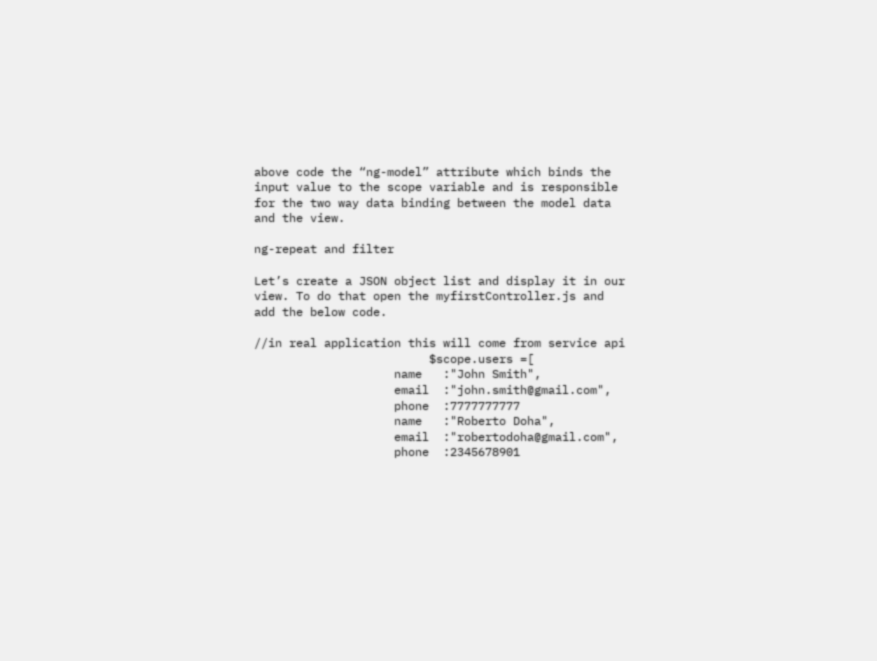above code the “ng-model” attribute which binds the input value to the scope variable and is responsible for the two way data binding between the model data and the view.

ng-repeat and filter

Let’s create a JSON object list and display it in our view. To do that open the myfirstController.js and add the below code.

//in real application this will come from service api
                         $scope.users =[
                    name   :"John Smith",
                    email  :"john.smith@gmail.com",
                    phone  :7777777777
                    name   :"Roberto Doha",
                    email  :"robertodoha@gmail.com",
                    phone  :2345678901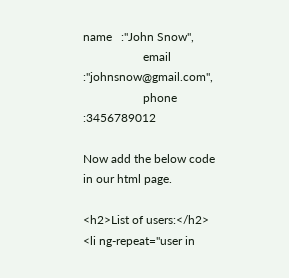name   :"John Snow",
                    email  :"johnsnow@gmail.com",
                    phone  :3456789012

Now add the below code in our html page.

<h2>List of users:</h2>
<li ng-repeat="user in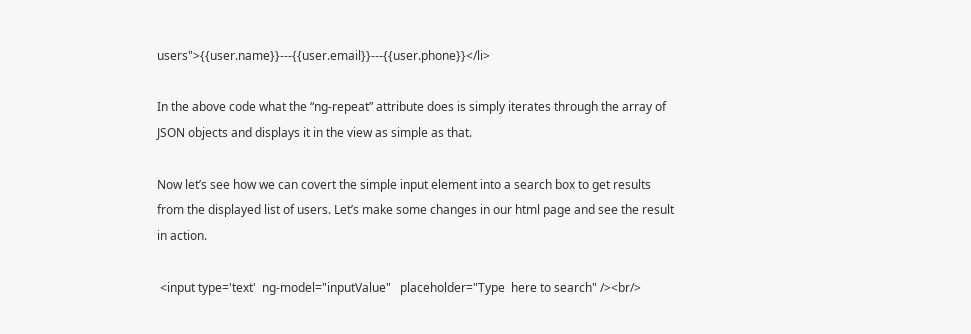users">{{user.name}}---{{user.email}}---{{user.phone}}</li>

In the above code what the “ng-repeat” attribute does is simply iterates through the array of JSON objects and displays it in the view as simple as that.

Now let’s see how we can covert the simple input element into a search box to get results from the displayed list of users. Let’s make some changes in our html page and see the result in action.

 <input type='text'  ng-model="inputValue"   placeholder="Type  here to search" /><br/>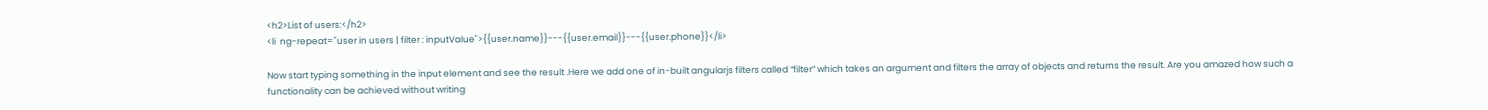<h2>List of users:</h2>
<li  ng-repeat="user in users | filter : inputValue">{{user.name}}---{{user.email}}---{{user.phone}}</li>

Now start typing something in the input element and see the result .Here we add one of in-built angularjs filters called “filter” which takes an argument and filters the array of objects and returns the result. Are you amazed how such a functionality can be achieved without writing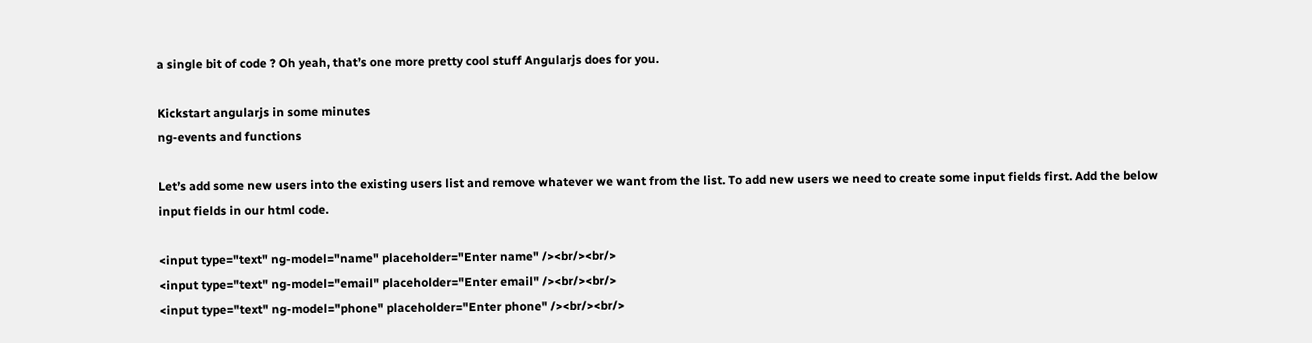a single bit of code ? Oh yeah, that’s one more pretty cool stuff Angularjs does for you.

Kickstart angularjs in some minutes
ng-events and functions

Let’s add some new users into the existing users list and remove whatever we want from the list. To add new users we need to create some input fields first. Add the below input fields in our html code.

<input type="text" ng-model="name" placeholder="Enter name" /><br/><br/>
<input type="text" ng-model="email" placeholder="Enter email" /><br/><br/>
<input type="text" ng-model="phone" placeholder="Enter phone" /><br/><br/>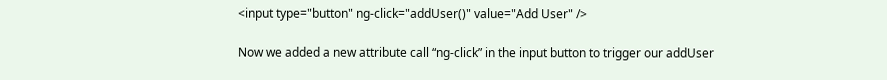<input type="button" ng-click="addUser()" value="Add User" />

Now we added a new attribute call “ng-click” in the input button to trigger our addUser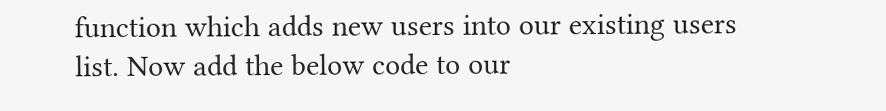function which adds new users into our existing users list. Now add the below code to our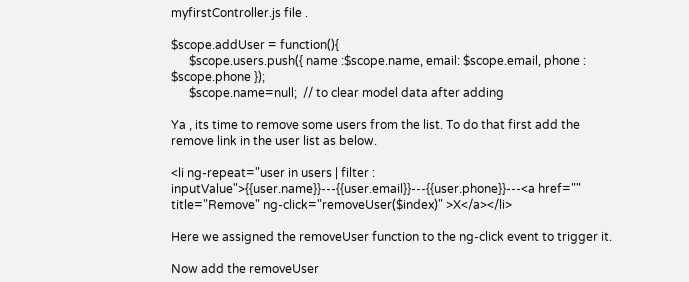myfirstController.js file .

$scope.addUser = function(){
      $scope.users.push({ name :$scope.name, email: $scope.email, phone : $scope.phone });
      $scope.name=null;  // to clear model data after adding

Ya , its time to remove some users from the list. To do that first add the remove link in the user list as below.

<li ng-repeat="user in users | filter : inputValue">{{user.name}}---{{user.email}}---{{user.phone}}---<a href="" title="Remove" ng-click="removeUser($index)" >X</a></li>

Here we assigned the removeUser function to the ng-click event to trigger it.

Now add the removeUser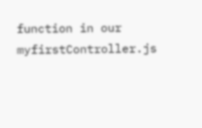function in our myfirstController.js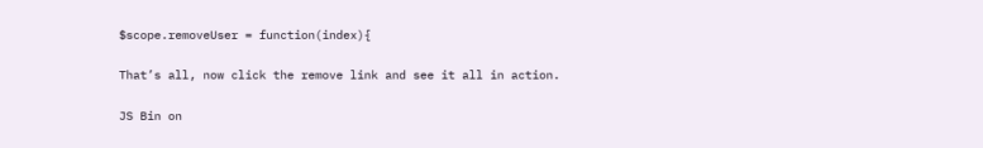$scope.removeUser = function(index){

That’s all, now click the remove link and see it all in action.

JS Bin on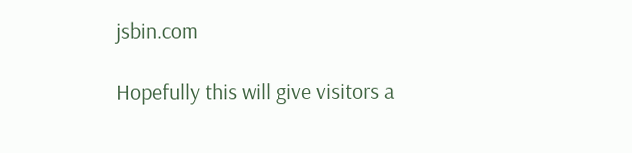jsbin.com

Hopefully this will give visitors a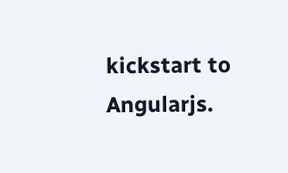kickstart to Angularjs.